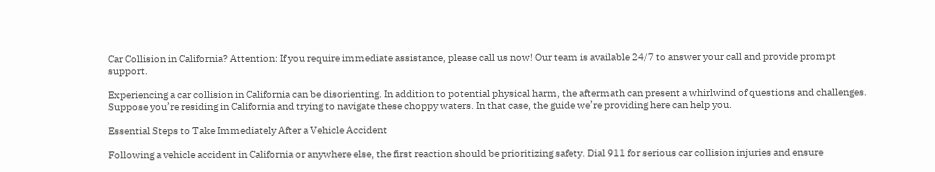Car Collision in California? Attention: If you require immediate assistance, please call us now! Our team is available 24/7 to answer your call and provide prompt support.

Experiencing a car collision in California can be disorienting. In addition to potential physical harm, the aftermath can present a whirlwind of questions and challenges. Suppose you’re residing in California and trying to navigate these choppy waters. In that case, the guide we’re providing here can help you.

Essential Steps to Take Immediately After a Vehicle Accident

Following a vehicle accident in California or anywhere else, the first reaction should be prioritizing safety. Dial 911 for serious car collision injuries and ensure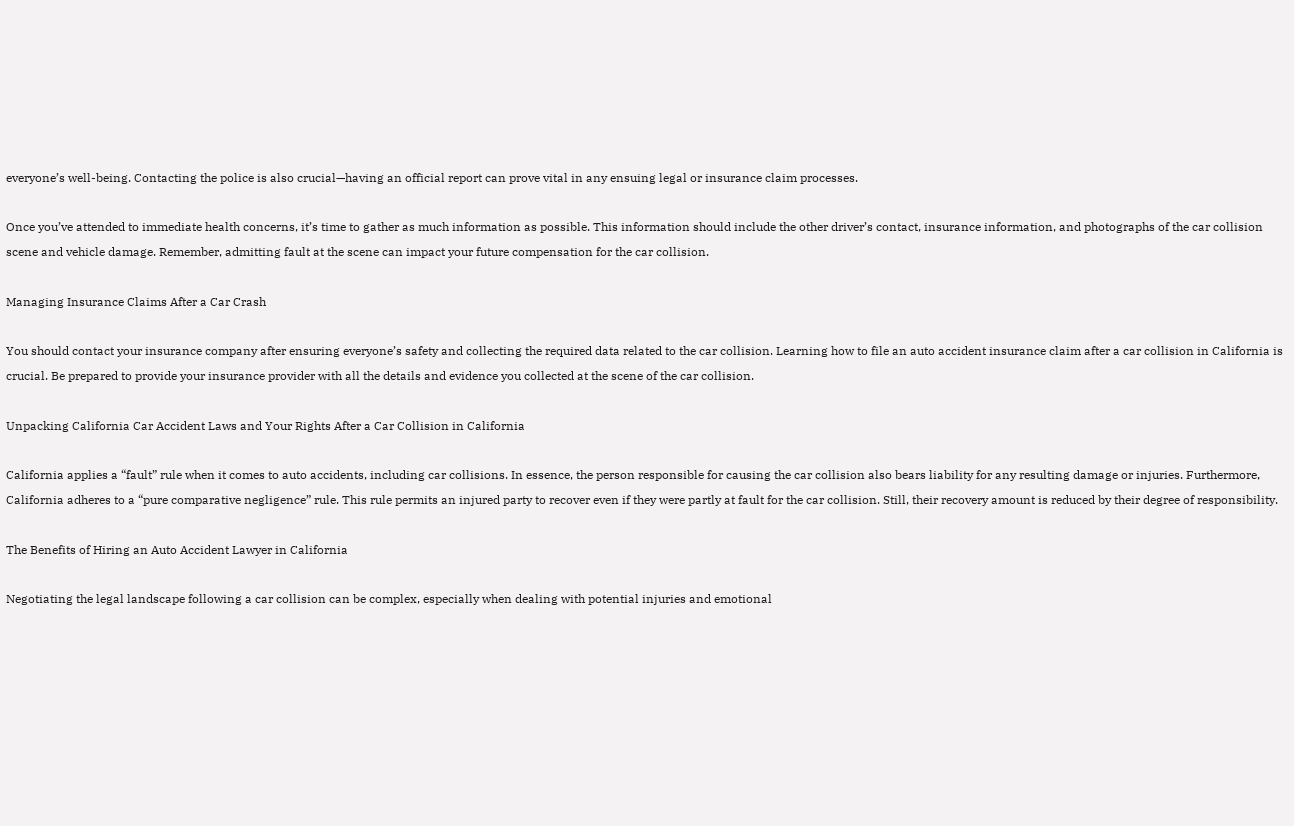everyone’s well-being. Contacting the police is also crucial—having an official report can prove vital in any ensuing legal or insurance claim processes.

Once you’ve attended to immediate health concerns, it’s time to gather as much information as possible. This information should include the other driver’s contact, insurance information, and photographs of the car collision scene and vehicle damage. Remember, admitting fault at the scene can impact your future compensation for the car collision.

Managing Insurance Claims After a Car Crash

You should contact your insurance company after ensuring everyone’s safety and collecting the required data related to the car collision. Learning how to file an auto accident insurance claim after a car collision in California is crucial. Be prepared to provide your insurance provider with all the details and evidence you collected at the scene of the car collision.

Unpacking California Car Accident Laws and Your Rights After a Car Collision in California

California applies a “fault” rule when it comes to auto accidents, including car collisions. In essence, the person responsible for causing the car collision also bears liability for any resulting damage or injuries. Furthermore, California adheres to a “pure comparative negligence” rule. This rule permits an injured party to recover even if they were partly at fault for the car collision. Still, their recovery amount is reduced by their degree of responsibility.

The Benefits of Hiring an Auto Accident Lawyer in California

Negotiating the legal landscape following a car collision can be complex, especially when dealing with potential injuries and emotional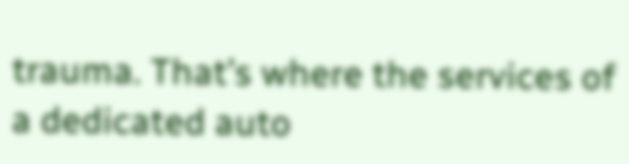trauma. That’s where the services of a dedicated auto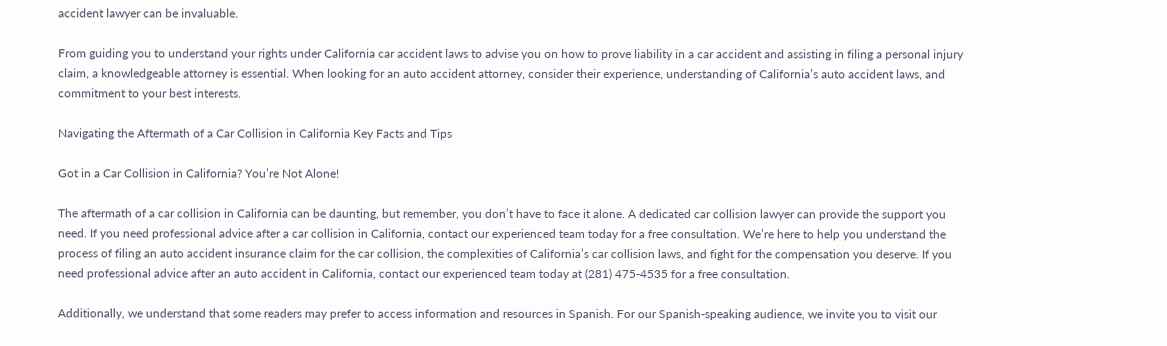accident lawyer can be invaluable.

From guiding you to understand your rights under California car accident laws to advise you on how to prove liability in a car accident and assisting in filing a personal injury claim, a knowledgeable attorney is essential. When looking for an auto accident attorney, consider their experience, understanding of California’s auto accident laws, and commitment to your best interests.

Navigating the Aftermath of a Car Collision in California Key Facts and Tips

Got in a Car Collision in California? You’re Not Alone!

The aftermath of a car collision in California can be daunting, but remember, you don’t have to face it alone. A dedicated car collision lawyer can provide the support you need. If you need professional advice after a car collision in California, contact our experienced team today for a free consultation. We’re here to help you understand the process of filing an auto accident insurance claim for the car collision, the complexities of California’s car collision laws, and fight for the compensation you deserve. If you need professional advice after an auto accident in California, contact our experienced team today at (281) 475-4535 for a free consultation.

Additionally, we understand that some readers may prefer to access information and resources in Spanish. For our Spanish-speaking audience, we invite you to visit our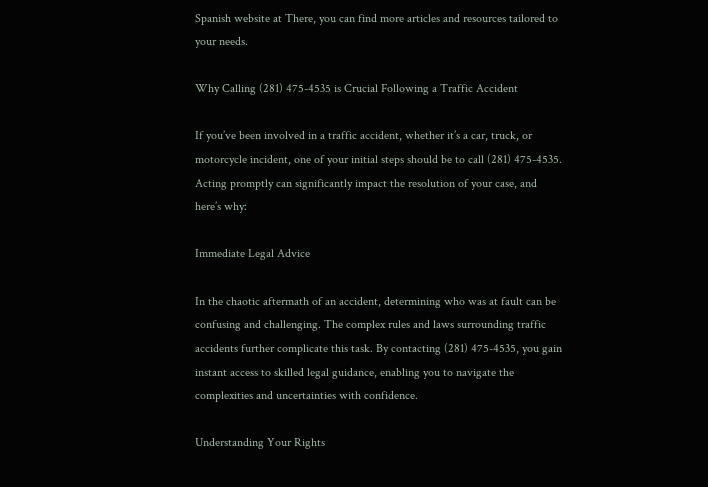Spanish website at There, you can find more articles and resources tailored to your needs.

Why Calling (281) 475-4535 is Crucial Following a Traffic Accident

If you’ve been involved in a traffic accident, whether it’s a car, truck, or motorcycle incident, one of your initial steps should be to call (281) 475-4535. Acting promptly can significantly impact the resolution of your case, and here’s why:

Immediate Legal Advice

In the chaotic aftermath of an accident, determining who was at fault can be confusing and challenging. The complex rules and laws surrounding traffic accidents further complicate this task. By contacting (281) 475-4535, you gain instant access to skilled legal guidance, enabling you to navigate the complexities and uncertainties with confidence.

Understanding Your Rights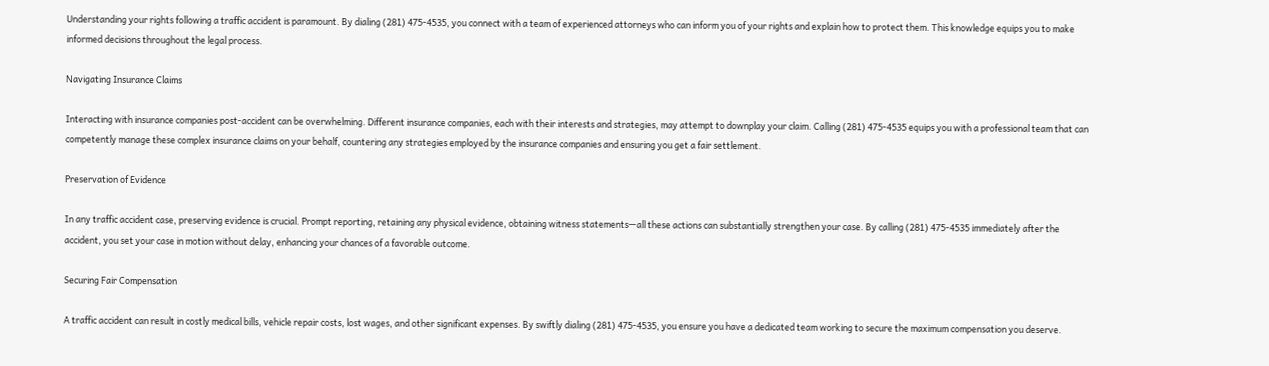Understanding your rights following a traffic accident is paramount. By dialing (281) 475-4535, you connect with a team of experienced attorneys who can inform you of your rights and explain how to protect them. This knowledge equips you to make informed decisions throughout the legal process.

Navigating Insurance Claims

Interacting with insurance companies post-accident can be overwhelming. Different insurance companies, each with their interests and strategies, may attempt to downplay your claim. Calling (281) 475-4535 equips you with a professional team that can competently manage these complex insurance claims on your behalf, countering any strategies employed by the insurance companies and ensuring you get a fair settlement.

Preservation of Evidence

In any traffic accident case, preserving evidence is crucial. Prompt reporting, retaining any physical evidence, obtaining witness statements—all these actions can substantially strengthen your case. By calling (281) 475-4535 immediately after the accident, you set your case in motion without delay, enhancing your chances of a favorable outcome.

Securing Fair Compensation

A traffic accident can result in costly medical bills, vehicle repair costs, lost wages, and other significant expenses. By swiftly dialing (281) 475-4535, you ensure you have a dedicated team working to secure the maximum compensation you deserve.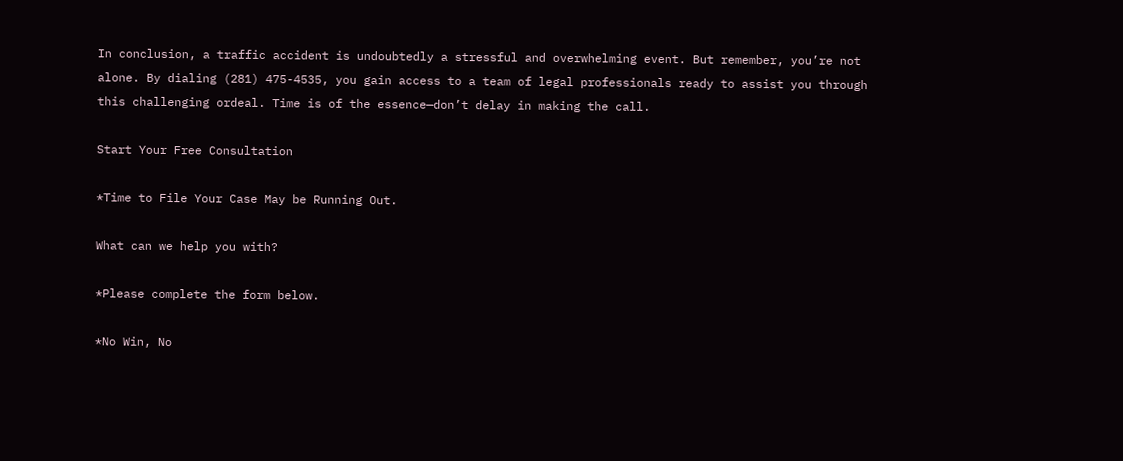In conclusion, a traffic accident is undoubtedly a stressful and overwhelming event. But remember, you’re not alone. By dialing (281) 475-4535, you gain access to a team of legal professionals ready to assist you through this challenging ordeal. Time is of the essence—don’t delay in making the call.

Start Your Free Consultation

*Time to File Your Case May be Running Out.

What can we help you with?

*Please complete the form below.

*No Win, No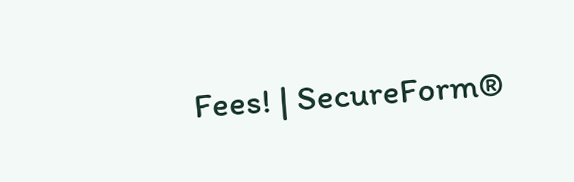Fees! | SecureForm®